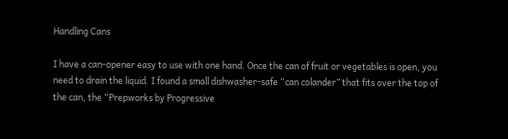Handling Cans

I have a can-opener easy to use with one hand. Once the can of fruit or vegetables is open, you need to drain the liquid. I found a small dishwasher-safe “can colander” that fits over the top of the can, the “Prepworks by Progressive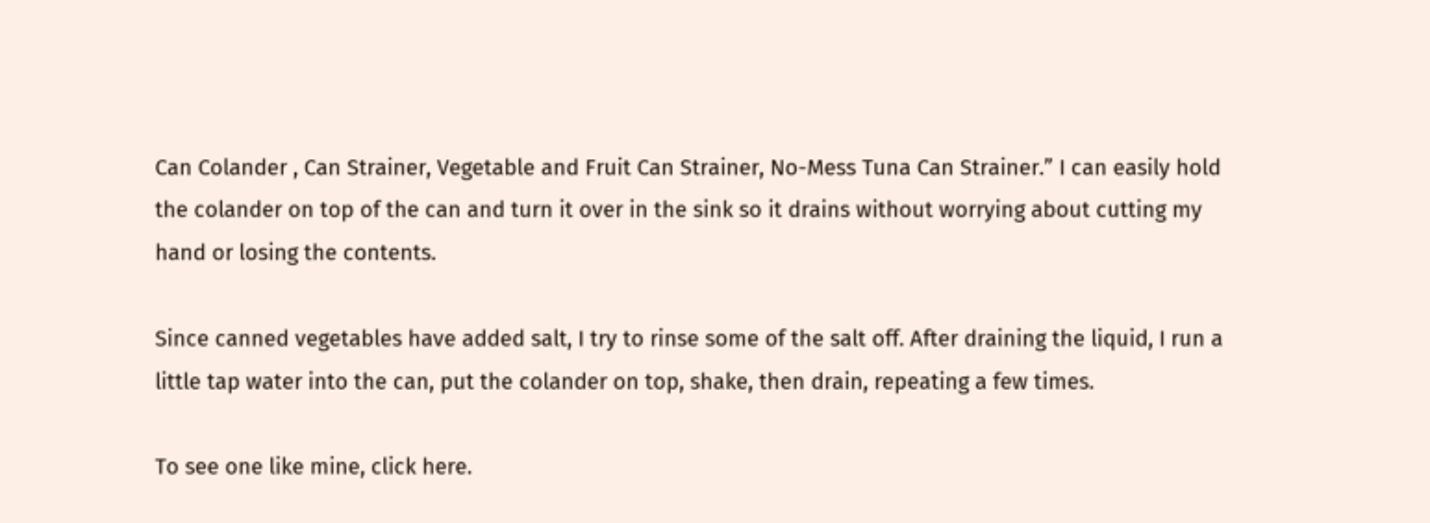Can Colander , Can Strainer, Vegetable and Fruit Can Strainer, No-Mess Tuna Can Strainer.” I can easily hold the colander on top of the can and turn it over in the sink so it drains without worrying about cutting my hand or losing the contents.

Since canned vegetables have added salt, I try to rinse some of the salt off. After draining the liquid, I run a little tap water into the can, put the colander on top, shake, then drain, repeating a few times.

To see one like mine, click here.